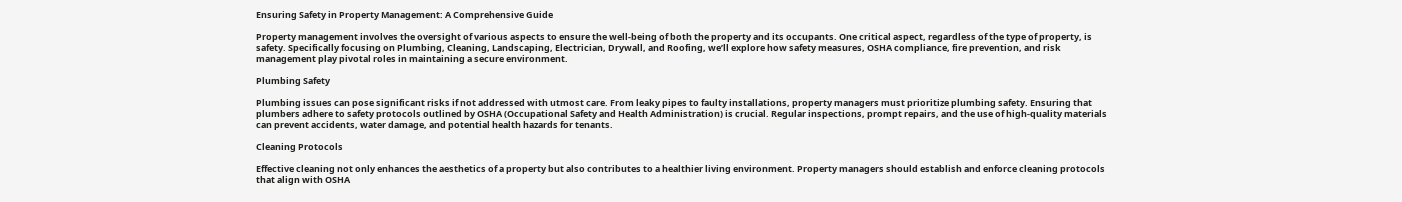Ensuring Safety in Property Management: A Comprehensive Guide

Property management involves the oversight of various aspects to ensure the well-being of both the property and its occupants. One critical aspect, regardless of the type of property, is safety. Specifically focusing on Plumbing, Cleaning, Landscaping, Electrician, Drywall, and Roofing, we’ll explore how safety measures, OSHA compliance, fire prevention, and risk management play pivotal roles in maintaining a secure environment.

Plumbing Safety

Plumbing issues can pose significant risks if not addressed with utmost care. From leaky pipes to faulty installations, property managers must prioritize plumbing safety. Ensuring that plumbers adhere to safety protocols outlined by OSHA (Occupational Safety and Health Administration) is crucial. Regular inspections, prompt repairs, and the use of high-quality materials can prevent accidents, water damage, and potential health hazards for tenants.

Cleaning Protocols

Effective cleaning not only enhances the aesthetics of a property but also contributes to a healthier living environment. Property managers should establish and enforce cleaning protocols that align with OSHA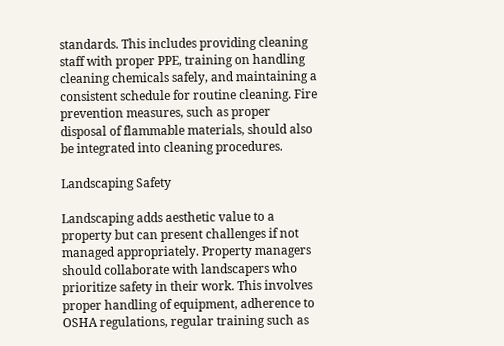standards. This includes providing cleaning staff with proper PPE, training on handling cleaning chemicals safely, and maintaining a consistent schedule for routine cleaning. Fire prevention measures, such as proper disposal of flammable materials, should also be integrated into cleaning procedures.

Landscaping Safety

Landscaping adds aesthetic value to a property but can present challenges if not managed appropriately. Property managers should collaborate with landscapers who prioritize safety in their work. This involves proper handling of equipment, adherence to OSHA regulations, regular training such as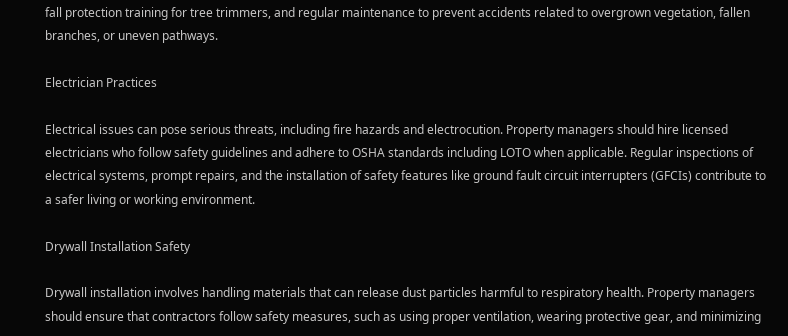fall protection training for tree trimmers, and regular maintenance to prevent accidents related to overgrown vegetation, fallen branches, or uneven pathways.

Electrician Practices

Electrical issues can pose serious threats, including fire hazards and electrocution. Property managers should hire licensed electricians who follow safety guidelines and adhere to OSHA standards including LOTO when applicable. Regular inspections of electrical systems, prompt repairs, and the installation of safety features like ground fault circuit interrupters (GFCIs) contribute to a safer living or working environment.

Drywall Installation Safety

Drywall installation involves handling materials that can release dust particles harmful to respiratory health. Property managers should ensure that contractors follow safety measures, such as using proper ventilation, wearing protective gear, and minimizing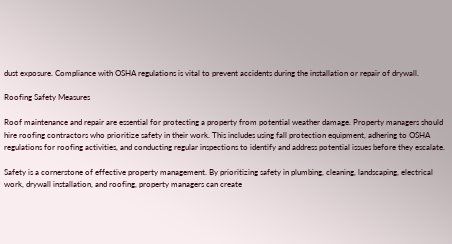dust exposure. Compliance with OSHA regulations is vital to prevent accidents during the installation or repair of drywall.

Roofing Safety Measures

Roof maintenance and repair are essential for protecting a property from potential weather damage. Property managers should hire roofing contractors who prioritize safety in their work. This includes using fall protection equipment, adhering to OSHA regulations for roofing activities, and conducting regular inspections to identify and address potential issues before they escalate.

Safety is a cornerstone of effective property management. By prioritizing safety in plumbing, cleaning, landscaping, electrical work, drywall installation, and roofing, property managers can create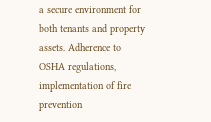a secure environment for both tenants and property assets. Adherence to OSHA regulations, implementation of fire prevention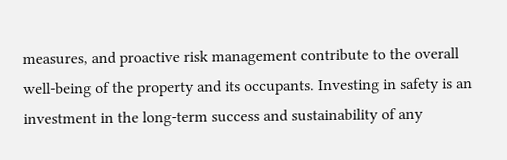measures, and proactive risk management contribute to the overall well-being of the property and its occupants. Investing in safety is an investment in the long-term success and sustainability of any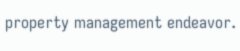property management endeavor.